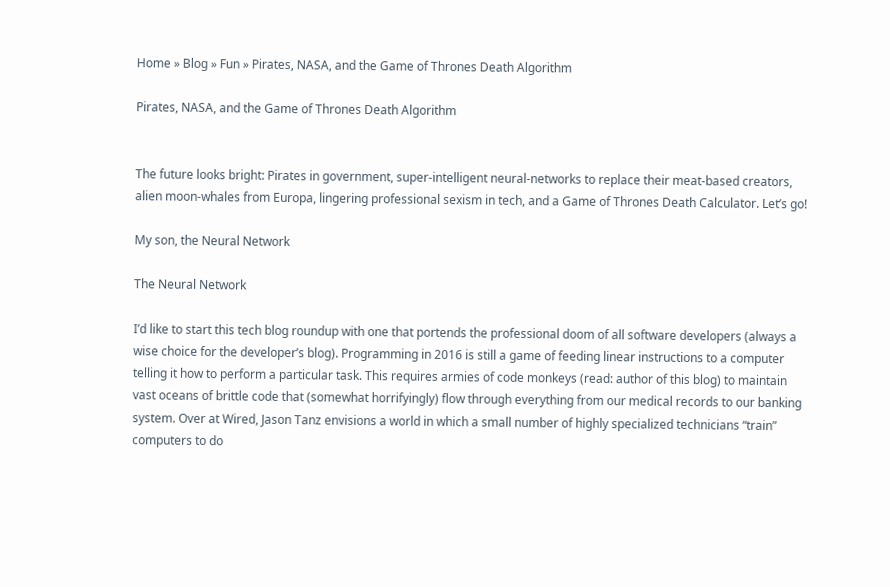Home » Blog » Fun » Pirates, NASA, and the Game of Thrones Death Algorithm

Pirates, NASA, and the Game of Thrones Death Algorithm


The future looks bright: Pirates in government, super-intelligent neural-networks to replace their meat-based creators, alien moon-whales from Europa, lingering professional sexism in tech, and a Game of Thrones Death Calculator. Let’s go!

My son, the Neural Network

The Neural Network

I’d like to start this tech blog roundup with one that portends the professional doom of all software developers (always a wise choice for the developer’s blog). Programming in 2016 is still a game of feeding linear instructions to a computer telling it how to perform a particular task. This requires armies of code monkeys (read: author of this blog) to maintain vast oceans of brittle code that (somewhat horrifyingly) flow through everything from our medical records to our banking system. Over at Wired, Jason Tanz envisions a world in which a small number of highly specialized technicians “train” computers to do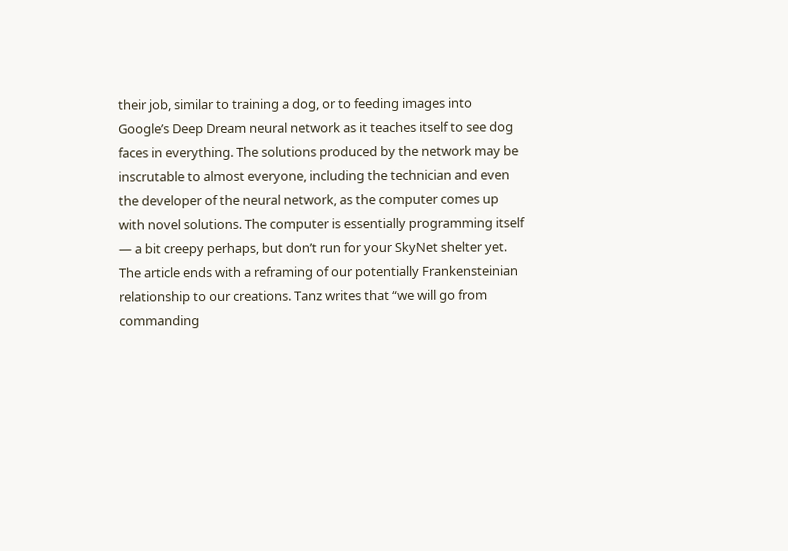their job, similar to training a dog, or to feeding images into Google’s Deep Dream neural network as it teaches itself to see dog faces in everything. The solutions produced by the network may be inscrutable to almost everyone, including the technician and even the developer of the neural network, as the computer comes up with novel solutions. The computer is essentially programming itself — a bit creepy perhaps, but don’t run for your SkyNet shelter yet. The article ends with a reframing of our potentially Frankensteinian relationship to our creations. Tanz writes that “we will go from commanding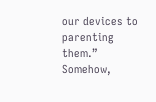our devices to parenting them.” Somehow,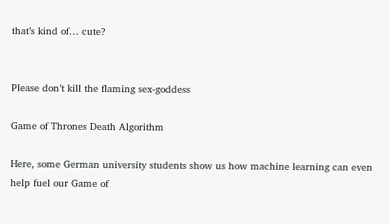that’s kind of… cute?


Please don’t kill the flaming sex-goddess

Game of Thrones Death Algorithm

Here, some German university students show us how machine learning can even help fuel our Game of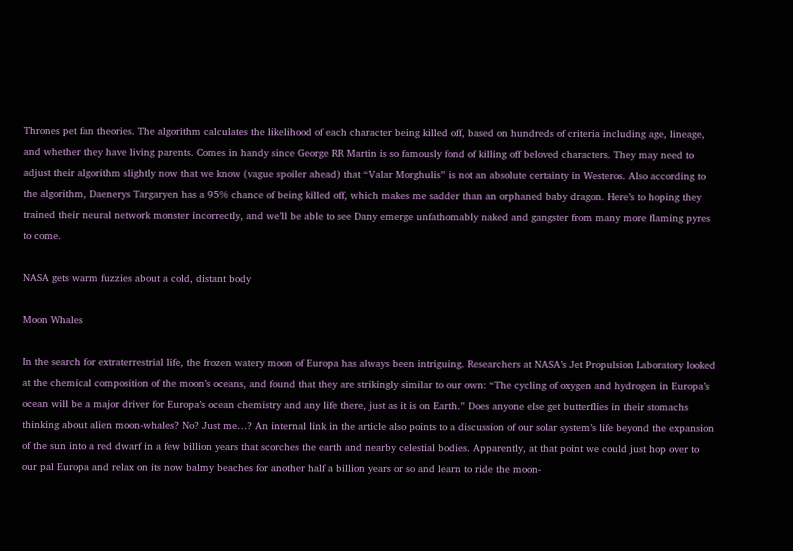Thrones pet fan theories. The algorithm calculates the likelihood of each character being killed off, based on hundreds of criteria including age, lineage, and whether they have living parents. Comes in handy since George RR Martin is so famously fond of killing off beloved characters. They may need to adjust their algorithm slightly now that we know (vague spoiler ahead) that “Valar Morghulis” is not an absolute certainty in Westeros. Also according to the algorithm, Daenerys Targaryen has a 95% chance of being killed off, which makes me sadder than an orphaned baby dragon. Here’s to hoping they trained their neural network monster incorrectly, and we’ll be able to see Dany emerge unfathomably naked and gangster from many more flaming pyres to come.

NASA gets warm fuzzies about a cold, distant body

Moon Whales

In the search for extraterrestrial life, the frozen watery moon of Europa has always been intriguing. Researchers at NASA’s Jet Propulsion Laboratory looked at the chemical composition of the moon’s oceans, and found that they are strikingly similar to our own: “The cycling of oxygen and hydrogen in Europa’s ocean will be a major driver for Europa’s ocean chemistry and any life there, just as it is on Earth.” Does anyone else get butterflies in their stomachs thinking about alien moon-whales? No? Just me…? An internal link in the article also points to a discussion of our solar system’s life beyond the expansion of the sun into a red dwarf in a few billion years that scorches the earth and nearby celestial bodies. Apparently, at that point we could just hop over to our pal Europa and relax on its now balmy beaches for another half a billion years or so and learn to ride the moon-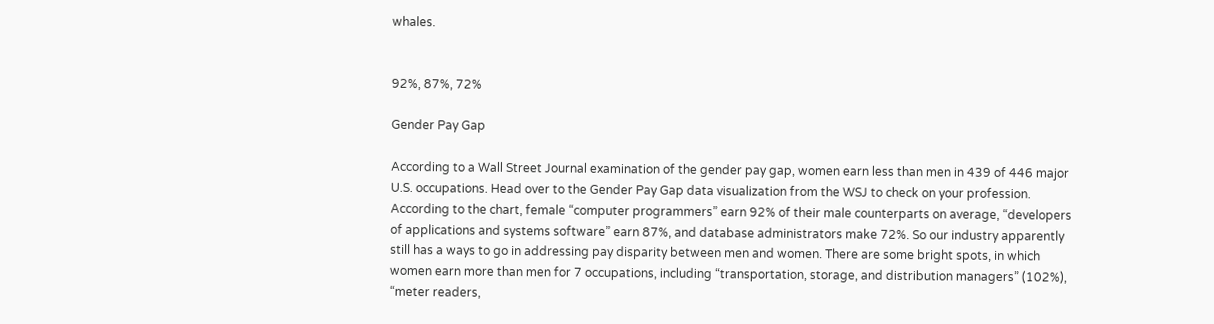whales.


92%, 87%, 72%

Gender Pay Gap

According to a Wall Street Journal examination of the gender pay gap, women earn less than men in 439 of 446 major U.S. occupations. Head over to the Gender Pay Gap data visualization from the WSJ to check on your profession. According to the chart, female “computer programmers” earn 92% of their male counterparts on average, “developers of applications and systems software” earn 87%, and database administrators make 72%. So our industry apparently still has a ways to go in addressing pay disparity between men and women. There are some bright spots, in which women earn more than men for 7 occupations, including “transportation, storage, and distribution managers” (102%), “meter readers,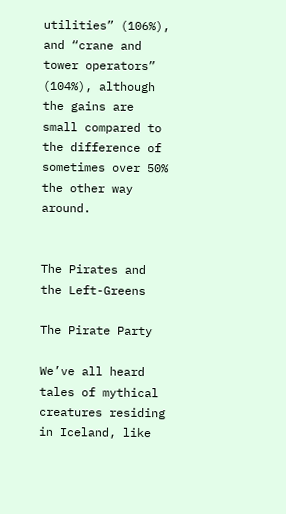utilities” (106%), and “crane and tower operators” (104%), although the gains are small compared to the difference of sometimes over 50% the other way around.


The Pirates and the Left-Greens

The Pirate Party

We’ve all heard tales of mythical creatures residing in Iceland, like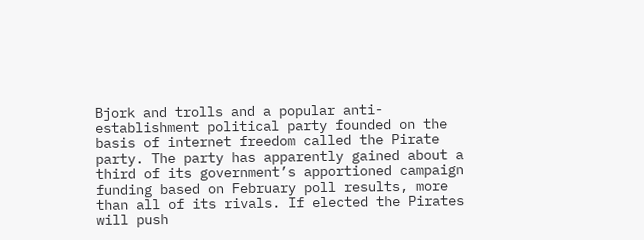Bjork and trolls and a popular anti-establishment political party founded on the basis of internet freedom called the Pirate party. The party has apparently gained about a third of its government’s apportioned campaign funding based on February poll results, more than all of its rivals. If elected the Pirates will push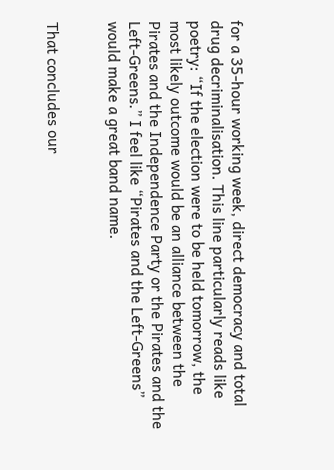for a 35-hour working week, direct democracy and total drug decriminalisation. This line particularly reads like poetry: “If the election were to be held tomorrow, the most likely outcome would be an alliance between the Pirates and the Independence Party or the Pirates and the Left-Greens.” I feel like “Pirates and the Left-Greens” would make a great band name.


That concludes our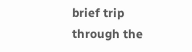brief trip through the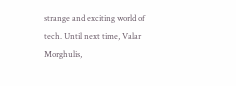strange and exciting world of tech. Until next time, Valar Morghulis,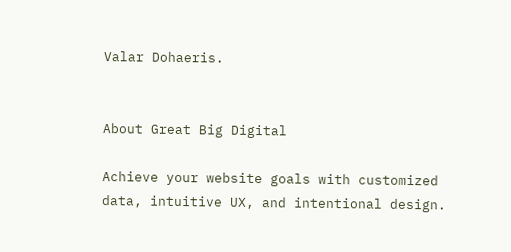Valar Dohaeris.


About Great Big Digital

Achieve your website goals with customized data, intuitive UX, and intentional design.